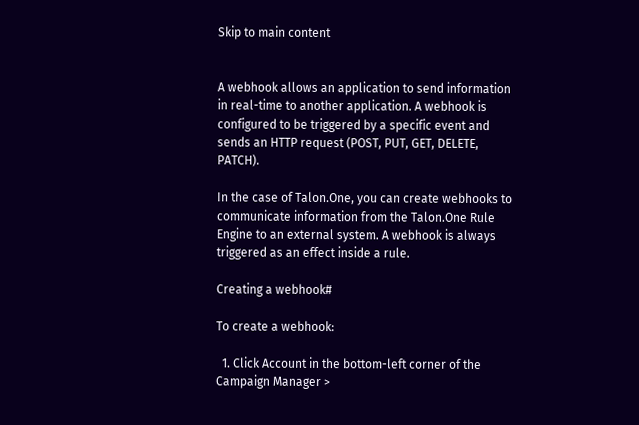Skip to main content


A webhook allows an application to send information in real-time to another application. A webhook is configured to be triggered by a specific event and sends an HTTP request (POST, PUT, GET, DELETE, PATCH).

In the case of Talon.One, you can create webhooks to communicate information from the Talon.One Rule Engine to an external system. A webhook is always triggered as an effect inside a rule.

Creating a webhook#

To create a webhook:

  1. Click Account in the bottom-left corner of the Campaign Manager >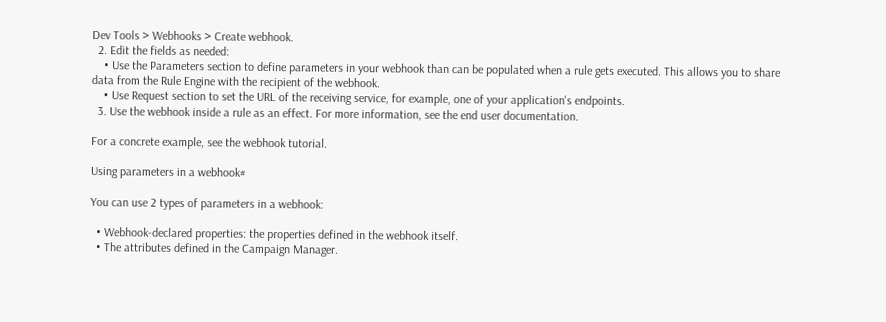Dev Tools > Webhooks > Create webhook.
  2. Edit the fields as needed:
    • Use the Parameters section to define parameters in your webhook than can be populated when a rule gets executed. This allows you to share data from the Rule Engine with the recipient of the webhook.
    • Use Request section to set the URL of the receiving service, for example, one of your application's endpoints.
  3. Use the webhook inside a rule as an effect. For more information, see the end user documentation.

For a concrete example, see the webhook tutorial.

Using parameters in a webhook#

You can use 2 types of parameters in a webhook:

  • Webhook-declared properties: the properties defined in the webhook itself.
  • The attributes defined in the Campaign Manager.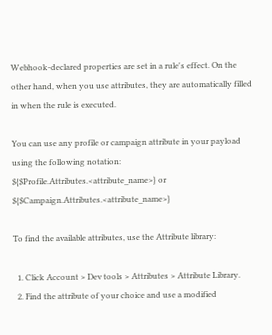Webhook-declared properties are set in a rule's effect. On the other hand, when you use attributes, they are automatically filled in when the rule is executed.

You can use any profile or campaign attribute in your payload using the following notation: ${$Profile.Attributes.<attribute_name>} or ${$Campaign.Attributes.<attribute_name>}

To find the available attributes, use the Attribute library:

  1. Click Account > Dev tools > Attributes > Attribute Library.
  2. Find the attribute of your choice and use a modified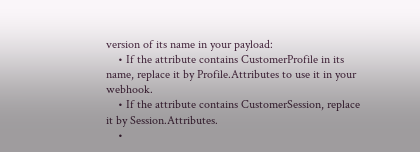version of its name in your payload:
    • If the attribute contains CustomerProfile in its name, replace it by Profile.Attributes to use it in your webhook.
    • If the attribute contains CustomerSession, replace it by Session.Attributes.
    •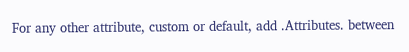For any other attribute, custom or default, add .Attributes. between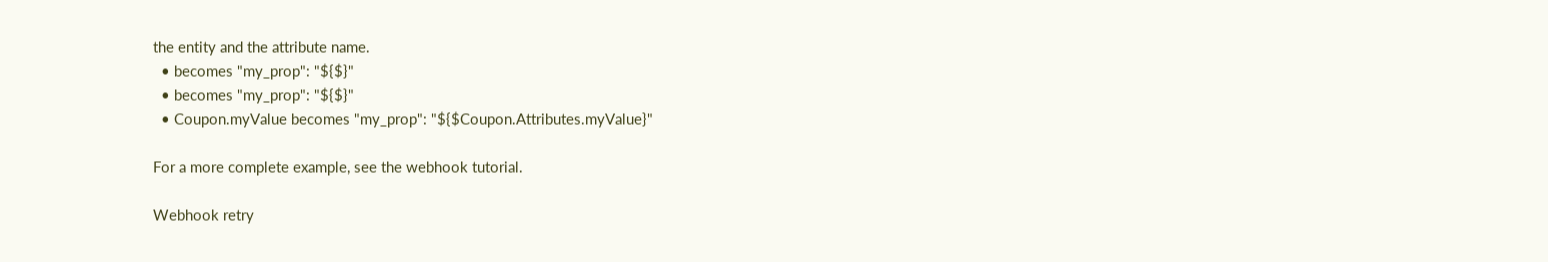the entity and the attribute name.
  • becomes "my_prop": "${$}"
  • becomes "my_prop": "${$}"
  • Coupon.myValue becomes "my_prop": "${$Coupon.Attributes.myValue}"

For a more complete example, see the webhook tutorial.

Webhook retry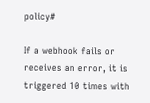policy#

If a webhook fails or receives an error, it is triggered 10 times with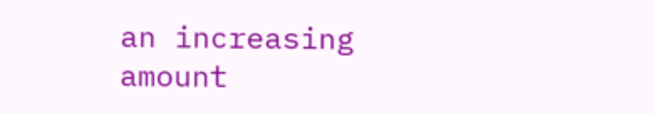an increasing amount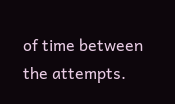of time between the attempts.